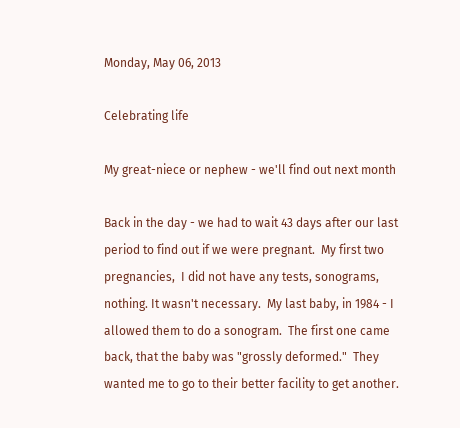Monday, May 06, 2013

Celebrating life

My great-niece or nephew - we'll find out next month

Back in the day - we had to wait 43 days after our last period to find out if we were pregnant.  My first two pregnancies,  I did not have any tests, sonograms, nothing. It wasn't necessary.  My last baby, in 1984 - I allowed them to do a sonogram.  The first one came back, that the baby was "grossly deformed."  They wanted me to go to their better facility to get another.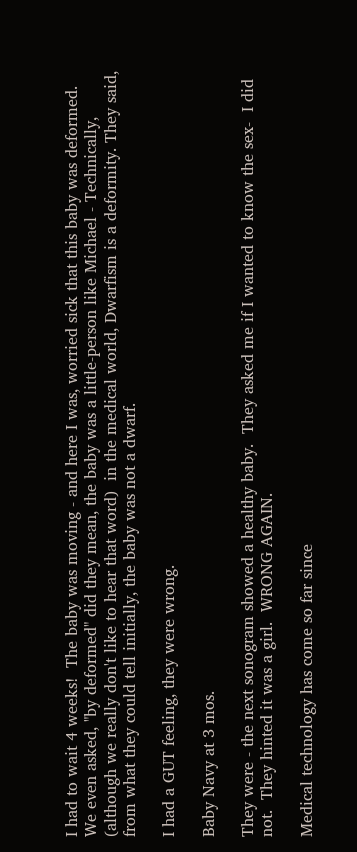I had to wait 4 weeks!  The baby was moving - and here I was, worried sick that this baby was deformed.  We even asked, "by deformed" did they mean, the baby was a little-person like Michael - Technically, (although we really don't like to hear that word)  in the medical world, Dwarfism is a deformity. They said, from what they could tell initially, the baby was not a dwarf.

I had a GUT feeling, they were wrong.

Baby Navy at 3 mos.

They were - the next sonogram showed a healthy baby.  They asked me if I wanted to know the sex-  I did not.  They hinted it was a girl.  WRONG AGAIN.

Medical technology has come so far since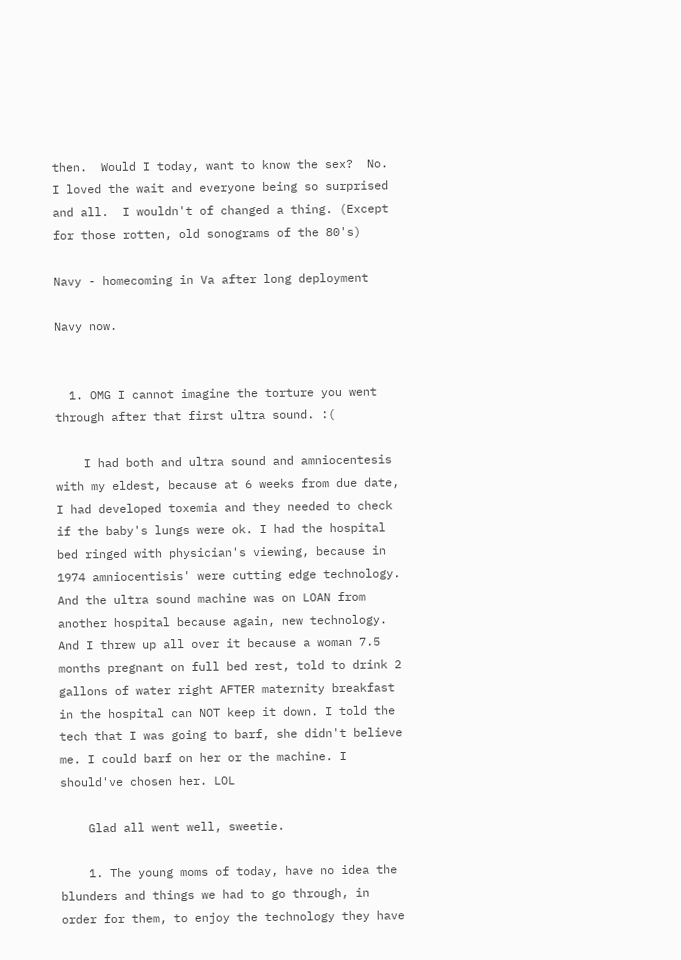then.  Would I today, want to know the sex?  No.  I loved the wait and everyone being so surprised and all.  I wouldn't of changed a thing. (Except for those rotten, old sonograms of the 80's)

Navy - homecoming in Va after long deployment

Navy now.


  1. OMG I cannot imagine the torture you went through after that first ultra sound. :(

    I had both and ultra sound and amniocentesis with my eldest, because at 6 weeks from due date, I had developed toxemia and they needed to check if the baby's lungs were ok. I had the hospital bed ringed with physician's viewing, because in 1974 amniocentisis' were cutting edge technology. And the ultra sound machine was on LOAN from another hospital because again, new technology. And I threw up all over it because a woman 7.5 months pregnant on full bed rest, told to drink 2 gallons of water right AFTER maternity breakfast in the hospital can NOT keep it down. I told the tech that I was going to barf, she didn't believe me. I could barf on her or the machine. I should've chosen her. LOL

    Glad all went well, sweetie.

    1. The young moms of today, have no idea the blunders and things we had to go through, in order for them, to enjoy the technology they have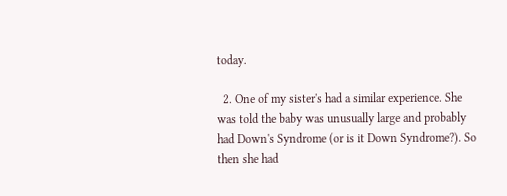today.

  2. One of my sister's had a similar experience. She was told the baby was unusually large and probably had Down's Syndrome (or is it Down Syndrome?). So then she had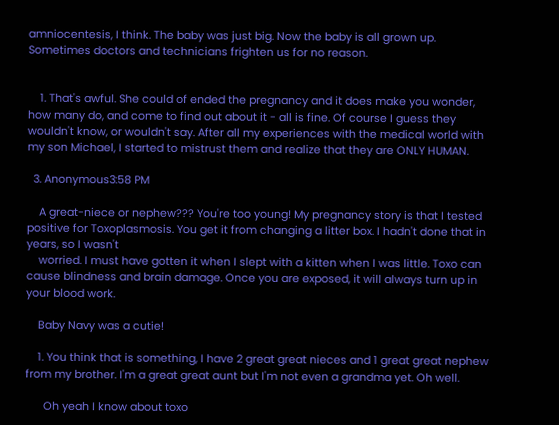amniocentesis, I think. The baby was just big. Now the baby is all grown up. Sometimes doctors and technicians frighten us for no reason.


    1. That's awful. She could of ended the pregnancy and it does make you wonder, how many do, and come to find out about it - all is fine. Of course I guess they wouldn't know, or wouldn't say. After all my experiences with the medical world with my son Michael, I started to mistrust them and realize that they are ONLY HUMAN.

  3. Anonymous3:58 PM

    A great-niece or nephew??? You're too young! My pregnancy story is that I tested positive for Toxoplasmosis. You get it from changing a litter box. I hadn't done that in years, so I wasn't
    worried. I must have gotten it when I slept with a kitten when I was little. Toxo can cause blindness and brain damage. Once you are exposed, it will always turn up in your blood work.

    Baby Navy was a cutie!

    1. You think that is something, I have 2 great great nieces and 1 great great nephew from my brother. I'm a great great aunt but I'm not even a grandma yet. Oh well.

      Oh yeah I know about toxo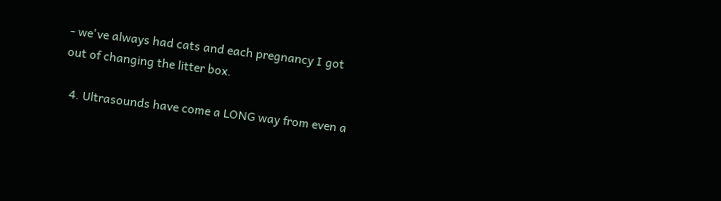- we've always had cats and each pregnancy I got out of changing the litter box.

  4. Ultrasounds have come a LONG way from even a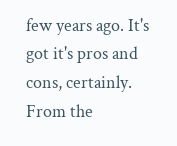few years ago. It's got it's pros and cons, certainly. From the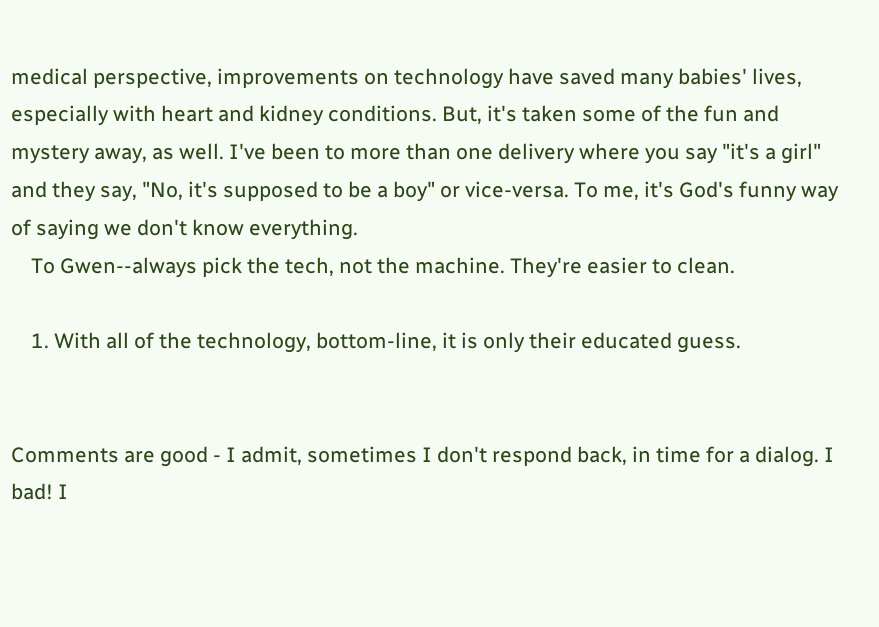medical perspective, improvements on technology have saved many babies' lives, especially with heart and kidney conditions. But, it's taken some of the fun and mystery away, as well. I've been to more than one delivery where you say "it's a girl" and they say, "No, it's supposed to be a boy" or vice-versa. To me, it's God's funny way of saying we don't know everything.
    To Gwen--always pick the tech, not the machine. They're easier to clean.

    1. With all of the technology, bottom-line, it is only their educated guess.


Comments are good - I admit, sometimes I don't respond back, in time for a dialog. I bad! I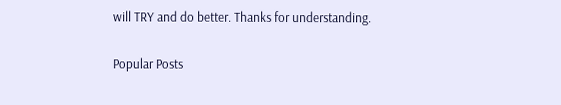will TRY and do better. Thanks for understanding.

Popular Posts